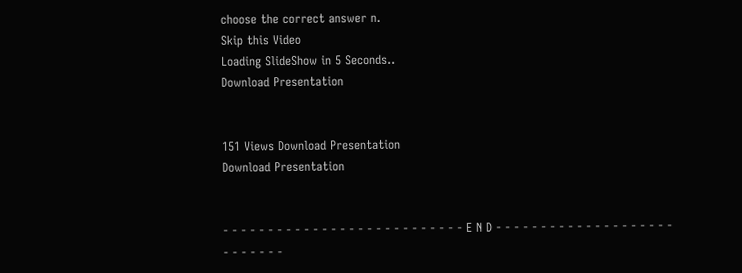choose the correct answer n.
Skip this Video
Loading SlideShow in 5 Seconds..
Download Presentation


151 Views Download Presentation
Download Presentation


- - - - - - - - - - - - - - - - - - - - - - - - - - - E N D - - - - - - - - - - - - - - - - - - - - - - - - - - -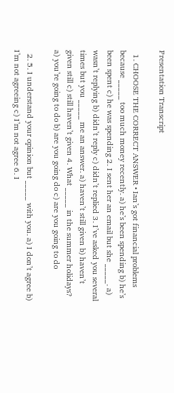Presentation Transcript

  1. CHOOSE THE CORRECT ANSWER • Ian’s got financial problems because _____ too much money recently. a) he’s been spending b) he’s been spent c) he was spending 2. I sent her an email but she _____. a) wasn’t replying b) didn’t reply c) didn’t replied 3. I’ve asked you several times but you _____ me an answer. a) haven’t still given b) haven’t given still c) still haven’t given 4. What _____ in the summer holidays? a) you’re going to do b) are you going do c) are you going to do

  2. 5. I understand your opinion but _____ with you. a) I don’t agree b) I’m not agreeing c) I’m not agree 6. I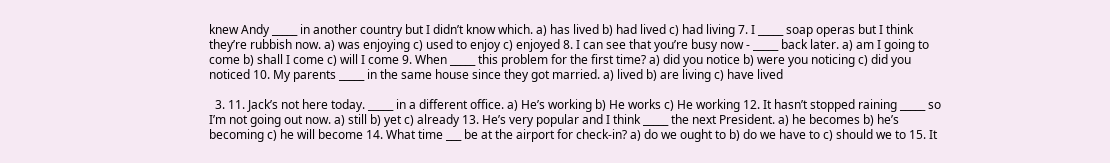knew Andy _____ in another country but I didn’t know which. a) has lived b) had lived c) had living 7. I _____ soap operas but I think they’re rubbish now. a) was enjoying c) used to enjoy c) enjoyed 8. I can see that you’re busy now - _____ back later. a) am I going to come b) shall I come c) will I come 9. When _____ this problem for the first time? a) did you notice b) were you noticing c) did you noticed 10. My parents _____ in the same house since they got married. a) lived b) are living c) have lived

  3. 11. Jack’s not here today. _____ in a different office. a) He’s working b) He works c) He working 12. It hasn’t stopped raining _____ so I’m not going out now. a) still b) yet c) already 13. He’s very popular and I think _____ the next President. a) he becomes b) he’s becoming c) he will become 14. What time ___ be at the airport for check-in? a) do we ought to b) do we have to c) should we to 15. It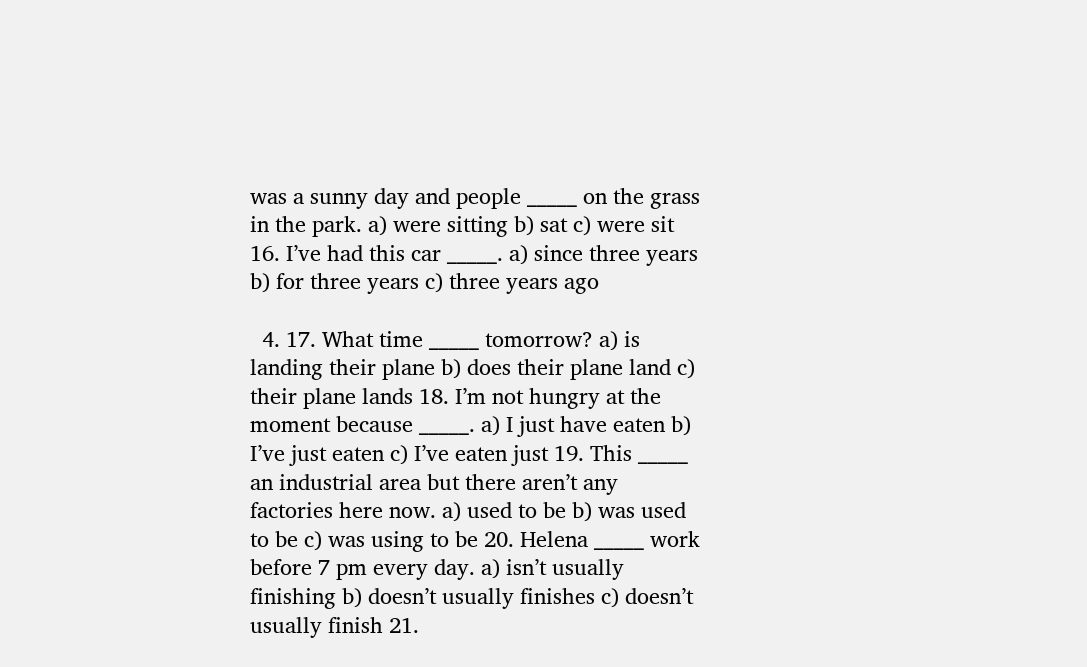was a sunny day and people _____ on the grass in the park. a) were sitting b) sat c) were sit 16. I’ve had this car _____. a) since three years b) for three years c) three years ago

  4. 17. What time _____ tomorrow? a) is landing their plane b) does their plane land c) their plane lands 18. I’m not hungry at the moment because _____. a) I just have eaten b) I’ve just eaten c) I’ve eaten just 19. This _____ an industrial area but there aren’t any factories here now. a) used to be b) was used to be c) was using to be 20. Helena _____ work before 7 pm every day. a) isn’t usually finishing b) doesn’t usually finishes c) doesn’t usually finish 21.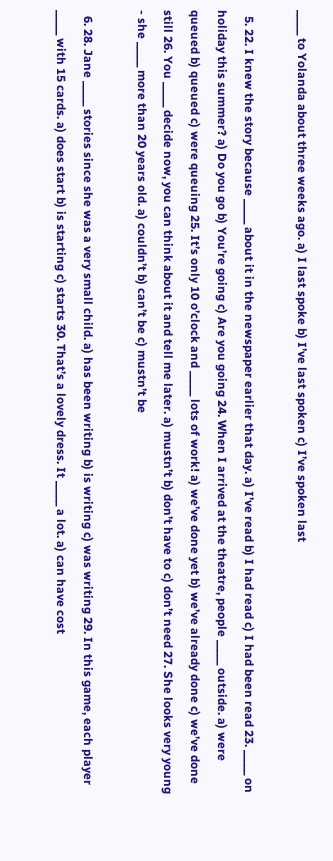_____ to Yolanda about three weeks ago. a) I last spoke b) I’ve last spoken c) I’ve spoken last

  5. 22. I knew the story because _____ about it in the newspaper earlier that day. a) I’ve read b) I had read c) I had been read 23. _____ on holiday this summer? a) Do you go b) You’re going c) Are you going 24. When I arrived at the theatre, people _____ outside. a) were queued b) queued c) were queuing 25. It’s only 10 o’clock and _____ lots of work! a) we’ve done yet b) we’ve already done c) we’ve done still 26. You _____ decide now, you can think about it and tell me later. a) mustn’t b) don’t have to c) don’t need 27. She looks very young - she _____ more than 20 years old. a) couldn’t b) can’t be c) mustn’t be

  6. 28. Jane _____ stories since she was a very small child. a) has been writing b) is writing c) was writing 29. In this game, each player _____ with 15 cards. a) does start b) is starting c) starts 30. That’s a lovely dress. It _____ a lot. a) can have cost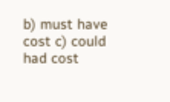b) must have cost c) could had cost